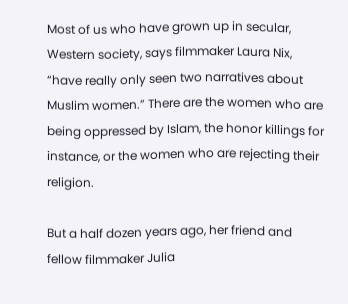Most of us who have grown up in secular, Western society, says filmmaker Laura Nix, “have really only seen two narratives about Muslim women.” There are the women who are being oppressed by Islam, the honor killings for instance, or the women who are rejecting their religion.

But a half dozen years ago, her friend and fellow filmmaker Julia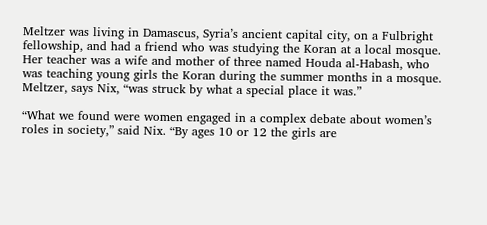Meltzer was living in Damascus, Syria’s ancient capital city, on a Fulbright fellowship, and had a friend who was studying the Koran at a local mosque. Her teacher was a wife and mother of three named Houda al-Habash, who was teaching young girls the Koran during the summer months in a mosque. Meltzer, says Nix, “was struck by what a special place it was.”

“What we found were women engaged in a complex debate about women’s roles in society,” said Nix. “By ages 10 or 12 the girls are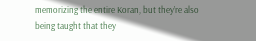memorizing the entire Koran, but they’re also being taught that they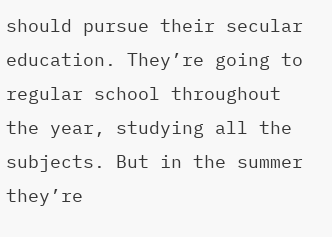should pursue their secular education. They’re going to regular school throughout the year, studying all the subjects. But in the summer they’re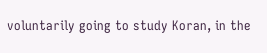voluntarily going to study Koran, in the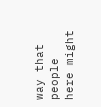way that people here might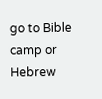go to Bible camp or Hebrew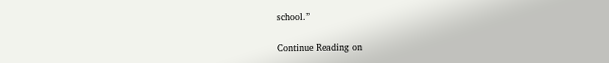school.”

Continue Reading on